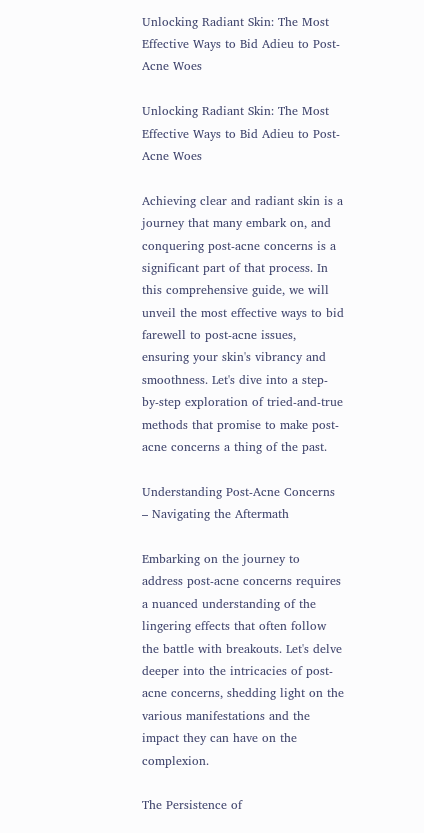Unlocking Radiant Skin: The Most Effective Ways to Bid Adieu to Post-Acne Woes

Unlocking Radiant Skin: The Most Effective Ways to Bid Adieu to Post-Acne Woes

Achieving clear and radiant skin is a journey that many embark on, and conquering post-acne concerns is a significant part of that process. In this comprehensive guide, we will unveil the most effective ways to bid farewell to post-acne issues, ensuring your skin's vibrancy and smoothness. Let's dive into a step-by-step exploration of tried-and-true methods that promise to make post-acne concerns a thing of the past.

Understanding Post-Acne Concerns – Navigating the Aftermath

Embarking on the journey to address post-acne concerns requires a nuanced understanding of the lingering effects that often follow the battle with breakouts. Let's delve deeper into the intricacies of post-acne concerns, shedding light on the various manifestations and the impact they can have on the complexion.

The Persistence of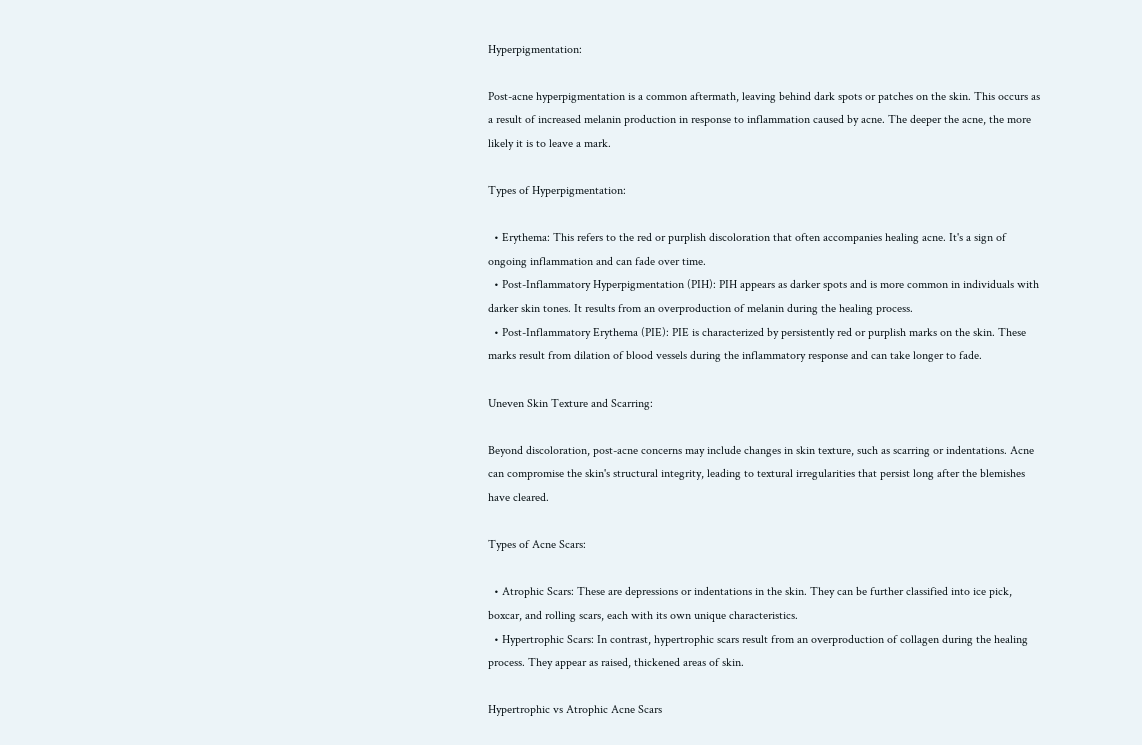Hyperpigmentation:

Post-acne hyperpigmentation is a common aftermath, leaving behind dark spots or patches on the skin. This occurs as a result of increased melanin production in response to inflammation caused by acne. The deeper the acne, the more likely it is to leave a mark.

Types of Hyperpigmentation:

  • Erythema: This refers to the red or purplish discoloration that often accompanies healing acne. It's a sign of ongoing inflammation and can fade over time.
  • Post-Inflammatory Hyperpigmentation (PIH): PIH appears as darker spots and is more common in individuals with darker skin tones. It results from an overproduction of melanin during the healing process.
  • Post-Inflammatory Erythema (PIE): PIE is characterized by persistently red or purplish marks on the skin. These marks result from dilation of blood vessels during the inflammatory response and can take longer to fade.

Uneven Skin Texture and Scarring:

Beyond discoloration, post-acne concerns may include changes in skin texture, such as scarring or indentations. Acne can compromise the skin's structural integrity, leading to textural irregularities that persist long after the blemishes have cleared.

Types of Acne Scars:

  • Atrophic Scars: These are depressions or indentations in the skin. They can be further classified into ice pick, boxcar, and rolling scars, each with its own unique characteristics.
  • Hypertrophic Scars: In contrast, hypertrophic scars result from an overproduction of collagen during the healing process. They appear as raised, thickened areas of skin.

Hypertrophic vs Atrophic Acne Scars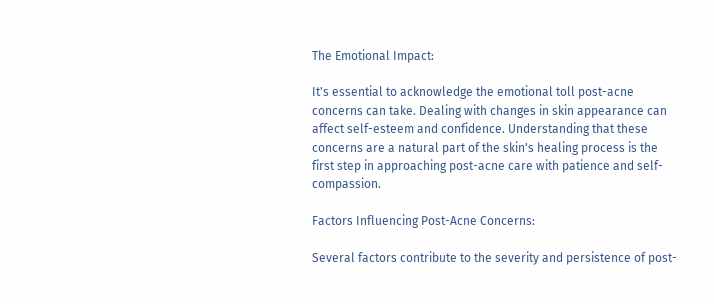The Emotional Impact:

It's essential to acknowledge the emotional toll post-acne concerns can take. Dealing with changes in skin appearance can affect self-esteem and confidence. Understanding that these concerns are a natural part of the skin's healing process is the first step in approaching post-acne care with patience and self-compassion.

Factors Influencing Post-Acne Concerns:

Several factors contribute to the severity and persistence of post-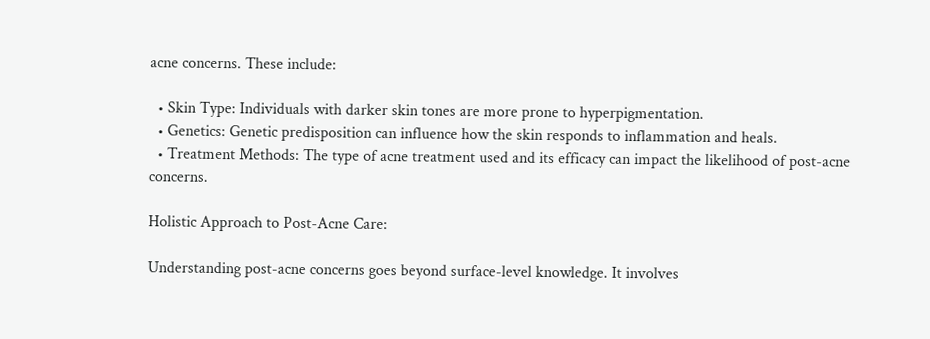acne concerns. These include:

  • Skin Type: Individuals with darker skin tones are more prone to hyperpigmentation.
  • Genetics: Genetic predisposition can influence how the skin responds to inflammation and heals.
  • Treatment Methods: The type of acne treatment used and its efficacy can impact the likelihood of post-acne concerns.

Holistic Approach to Post-Acne Care:

Understanding post-acne concerns goes beyond surface-level knowledge. It involves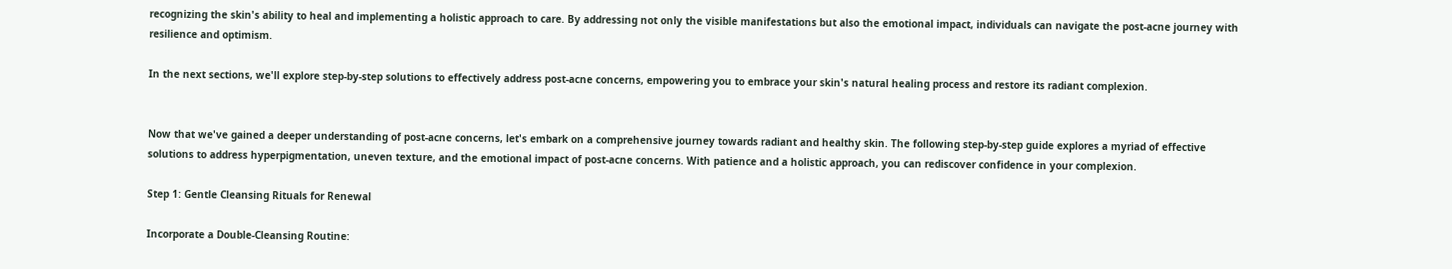recognizing the skin's ability to heal and implementing a holistic approach to care. By addressing not only the visible manifestations but also the emotional impact, individuals can navigate the post-acne journey with resilience and optimism.

In the next sections, we'll explore step-by-step solutions to effectively address post-acne concerns, empowering you to embrace your skin's natural healing process and restore its radiant complexion.


Now that we've gained a deeper understanding of post-acne concerns, let's embark on a comprehensive journey towards radiant and healthy skin. The following step-by-step guide explores a myriad of effective solutions to address hyperpigmentation, uneven texture, and the emotional impact of post-acne concerns. With patience and a holistic approach, you can rediscover confidence in your complexion.

Step 1: Gentle Cleansing Rituals for Renewal

Incorporate a Double-Cleansing Routine: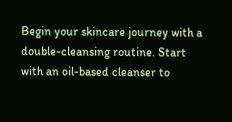Begin your skincare journey with a double-cleansing routine. Start with an oil-based cleanser to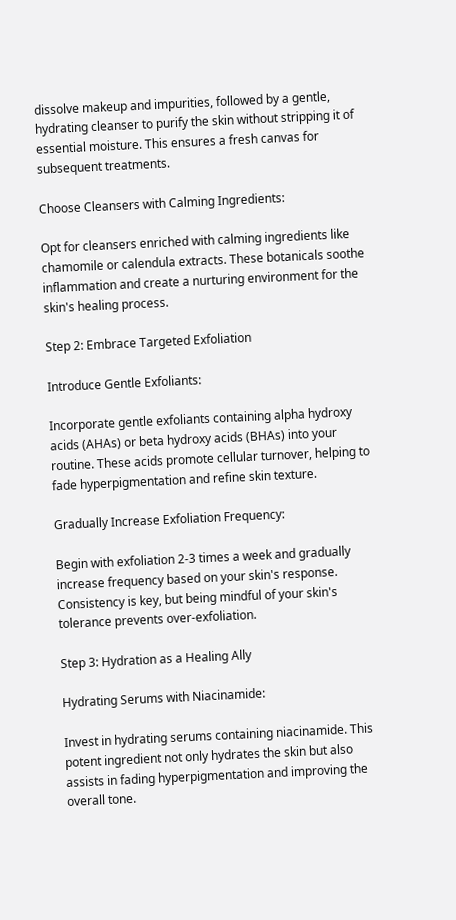dissolve makeup and impurities, followed by a gentle, hydrating cleanser to purify the skin without stripping it of essential moisture. This ensures a fresh canvas for subsequent treatments.

Choose Cleansers with Calming Ingredients:

Opt for cleansers enriched with calming ingredients like chamomile or calendula extracts. These botanicals soothe inflammation and create a nurturing environment for the skin's healing process.

Step 2: Embrace Targeted Exfoliation

Introduce Gentle Exfoliants:

Incorporate gentle exfoliants containing alpha hydroxy acids (AHAs) or beta hydroxy acids (BHAs) into your routine. These acids promote cellular turnover, helping to fade hyperpigmentation and refine skin texture.

Gradually Increase Exfoliation Frequency:

Begin with exfoliation 2-3 times a week and gradually increase frequency based on your skin's response. Consistency is key, but being mindful of your skin's tolerance prevents over-exfoliation.

Step 3: Hydration as a Healing Ally

Hydrating Serums with Niacinamide:

Invest in hydrating serums containing niacinamide. This potent ingredient not only hydrates the skin but also assists in fading hyperpigmentation and improving the overall tone.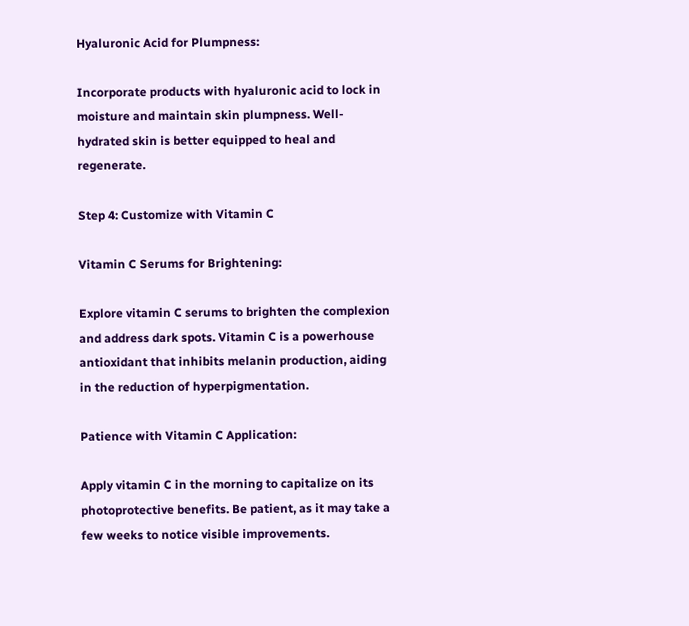Hyaluronic Acid for Plumpness:

Incorporate products with hyaluronic acid to lock in moisture and maintain skin plumpness. Well-hydrated skin is better equipped to heal and regenerate.

Step 4: Customize with Vitamin C

Vitamin C Serums for Brightening:

Explore vitamin C serums to brighten the complexion and address dark spots. Vitamin C is a powerhouse antioxidant that inhibits melanin production, aiding in the reduction of hyperpigmentation.

Patience with Vitamin C Application:

Apply vitamin C in the morning to capitalize on its photoprotective benefits. Be patient, as it may take a few weeks to notice visible improvements.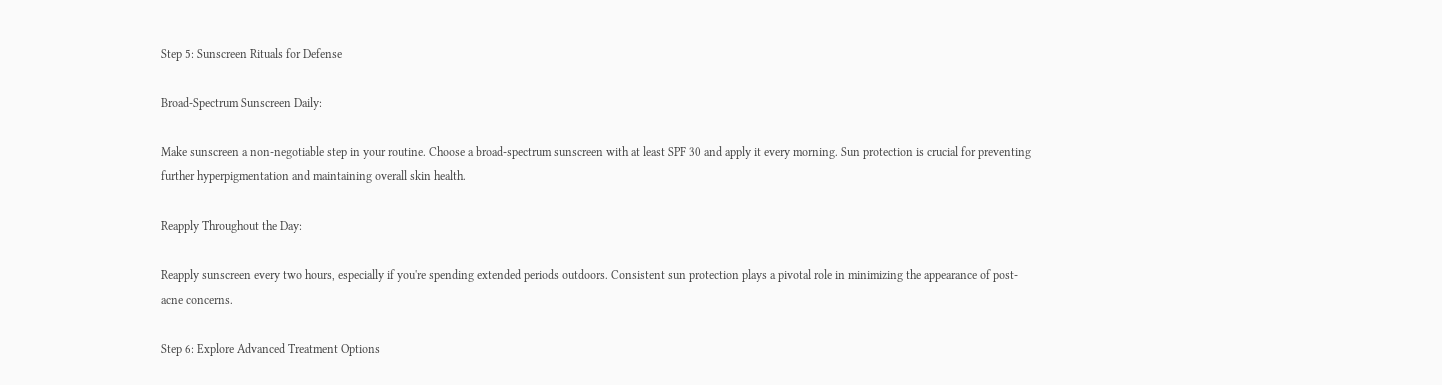Step 5: Sunscreen Rituals for Defense

Broad-Spectrum Sunscreen Daily:

Make sunscreen a non-negotiable step in your routine. Choose a broad-spectrum sunscreen with at least SPF 30 and apply it every morning. Sun protection is crucial for preventing further hyperpigmentation and maintaining overall skin health.

Reapply Throughout the Day:

Reapply sunscreen every two hours, especially if you're spending extended periods outdoors. Consistent sun protection plays a pivotal role in minimizing the appearance of post-acne concerns.

Step 6: Explore Advanced Treatment Options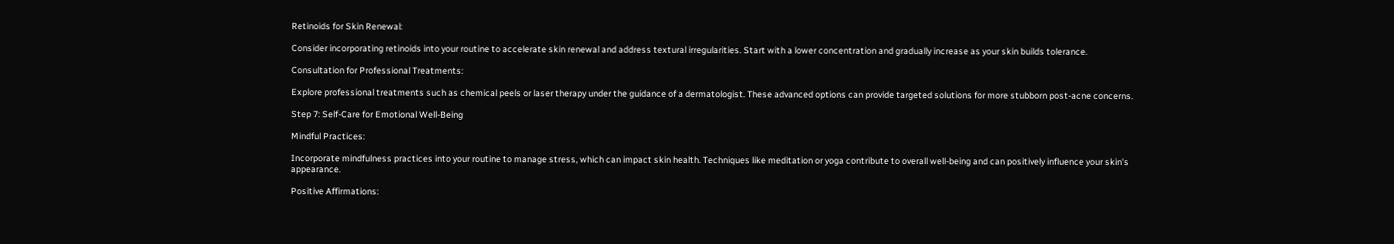Retinoids for Skin Renewal:

Consider incorporating retinoids into your routine to accelerate skin renewal and address textural irregularities. Start with a lower concentration and gradually increase as your skin builds tolerance.

Consultation for Professional Treatments:

Explore professional treatments such as chemical peels or laser therapy under the guidance of a dermatologist. These advanced options can provide targeted solutions for more stubborn post-acne concerns.

Step 7: Self-Care for Emotional Well-Being

Mindful Practices:

Incorporate mindfulness practices into your routine to manage stress, which can impact skin health. Techniques like meditation or yoga contribute to overall well-being and can positively influence your skin's appearance.

Positive Affirmations: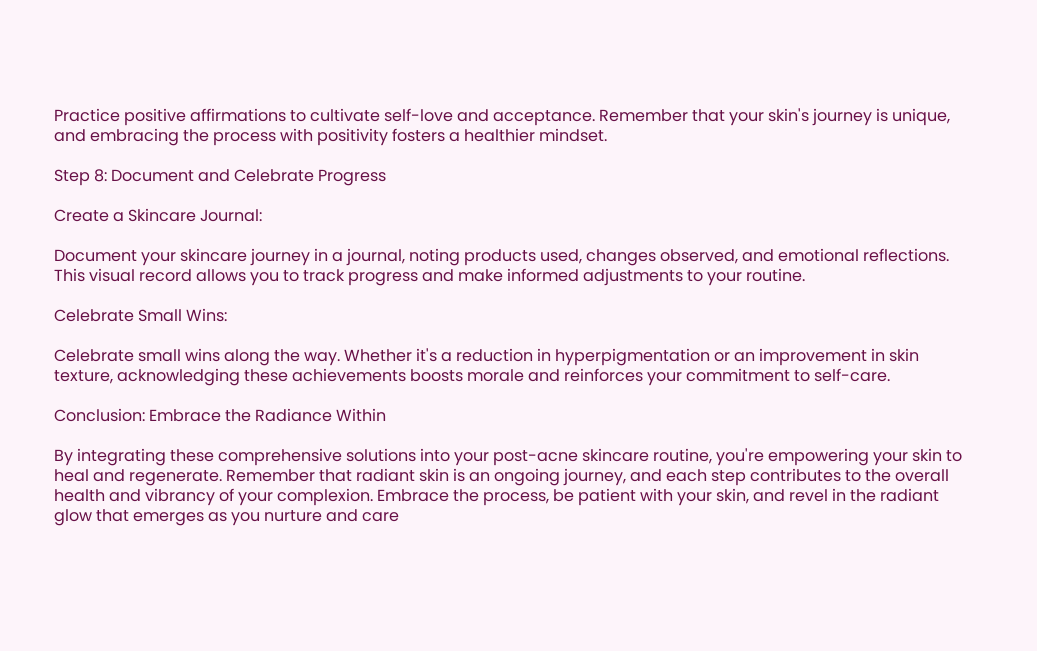Practice positive affirmations to cultivate self-love and acceptance. Remember that your skin's journey is unique, and embracing the process with positivity fosters a healthier mindset.

Step 8: Document and Celebrate Progress

Create a Skincare Journal:

Document your skincare journey in a journal, noting products used, changes observed, and emotional reflections. This visual record allows you to track progress and make informed adjustments to your routine.

Celebrate Small Wins:

Celebrate small wins along the way. Whether it's a reduction in hyperpigmentation or an improvement in skin texture, acknowledging these achievements boosts morale and reinforces your commitment to self-care.

Conclusion: Embrace the Radiance Within

By integrating these comprehensive solutions into your post-acne skincare routine, you're empowering your skin to heal and regenerate. Remember that radiant skin is an ongoing journey, and each step contributes to the overall health and vibrancy of your complexion. Embrace the process, be patient with your skin, and revel in the radiant glow that emerges as you nurture and care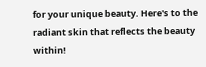for your unique beauty. Here's to the radiant skin that reflects the beauty within!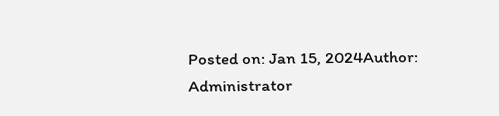Posted on: Jan 15, 2024Author: Administrator